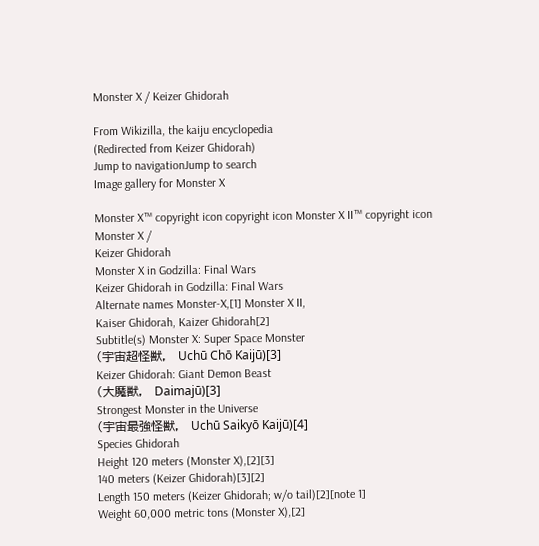Monster X / Keizer Ghidorah

From Wikizilla, the kaiju encyclopedia
(Redirected from Keizer Ghidorah)
Jump to navigationJump to search
Image gallery for Monster X

Monster X™ copyright icon copyright icon Monster X II™ copyright icon
Monster X /
Keizer Ghidorah
Monster X in Godzilla: Final Wars
Keizer Ghidorah in Godzilla: Final Wars
Alternate names Monster-X,[1] Monster X II,
Kaiser Ghidorah, Kaizer Ghidorah[2]
Subtitle(s) Monster X: Super Space Monster
(宇宙超怪獣,   Uchū Chō Kaijū)[3]
Keizer Ghidorah: Giant Demon Beast
(大魔獣,   Daimajū)[3]
Strongest Monster in the Universe
(宇宙最強怪獣,   Uchū Saikyō Kaijū)[4]
Species Ghidorah
Height 120 meters (Monster X),[2][3]
140 meters (Keizer Ghidorah)[3][2]
Length 150 meters (Keizer Ghidorah; w/o tail)[2][note 1]
Weight 60,000 metric tons (Monster X),[2]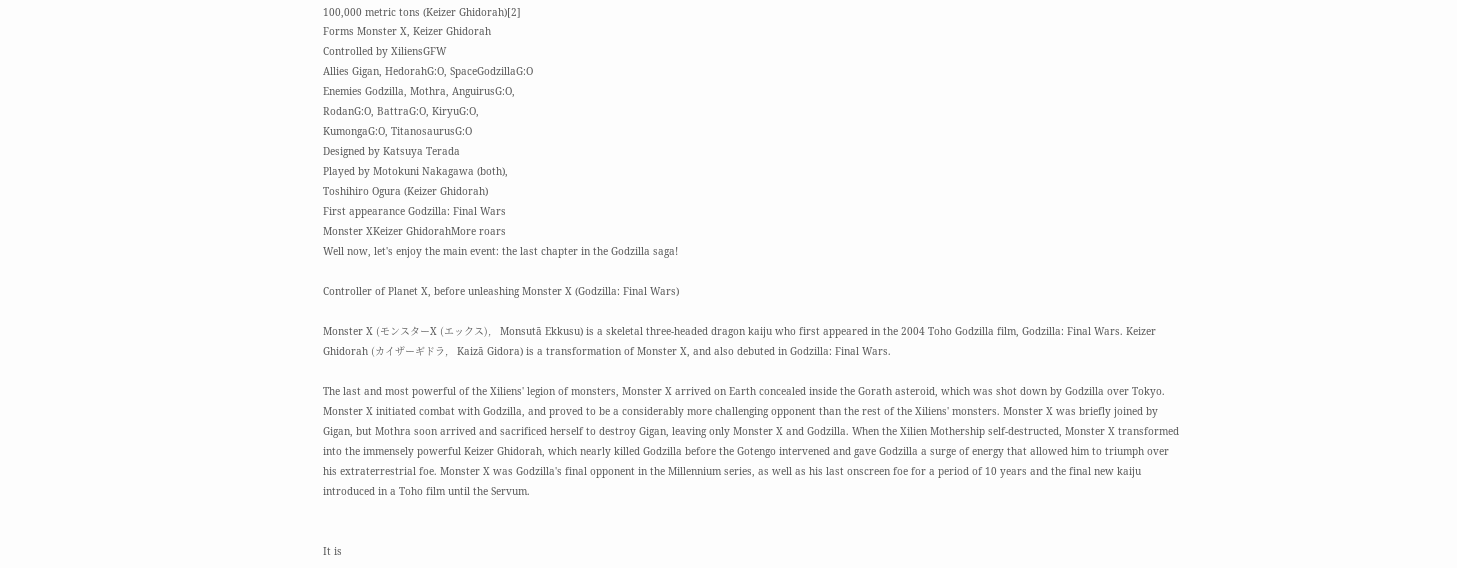100,000 metric tons (Keizer Ghidorah)[2]
Forms Monster X, Keizer Ghidorah
Controlled by XiliensGFW
Allies Gigan, HedorahG:O, SpaceGodzillaG:O
Enemies Godzilla, Mothra, AnguirusG:O,
RodanG:O, BattraG:O, KiryuG:O,
KumongaG:O, TitanosaurusG:O
Designed by Katsuya Terada
Played by Motokuni Nakagawa (both),
Toshihiro Ogura (Keizer Ghidorah)
First appearance Godzilla: Final Wars
Monster XKeizer GhidorahMore roars
Well now, let's enjoy the main event: the last chapter in the Godzilla saga!

Controller of Planet X, before unleashing Monster X (Godzilla: Final Wars)

Monster X (モンスターX (エックス),   Monsutā Ekkusu) is a skeletal three-headed dragon kaiju who first appeared in the 2004 Toho Godzilla film, Godzilla: Final Wars. Keizer Ghidorah (カイザーギドラ,   Kaizā Gidora) is a transformation of Monster X, and also debuted in Godzilla: Final Wars.

The last and most powerful of the Xiliens' legion of monsters, Monster X arrived on Earth concealed inside the Gorath asteroid, which was shot down by Godzilla over Tokyo. Monster X initiated combat with Godzilla, and proved to be a considerably more challenging opponent than the rest of the Xiliens' monsters. Monster X was briefly joined by Gigan, but Mothra soon arrived and sacrificed herself to destroy Gigan, leaving only Monster X and Godzilla. When the Xilien Mothership self-destructed, Monster X transformed into the immensely powerful Keizer Ghidorah, which nearly killed Godzilla before the Gotengo intervened and gave Godzilla a surge of energy that allowed him to triumph over his extraterrestrial foe. Monster X was Godzilla's final opponent in the Millennium series, as well as his last onscreen foe for a period of 10 years and the final new kaiju introduced in a Toho film until the Servum.


It is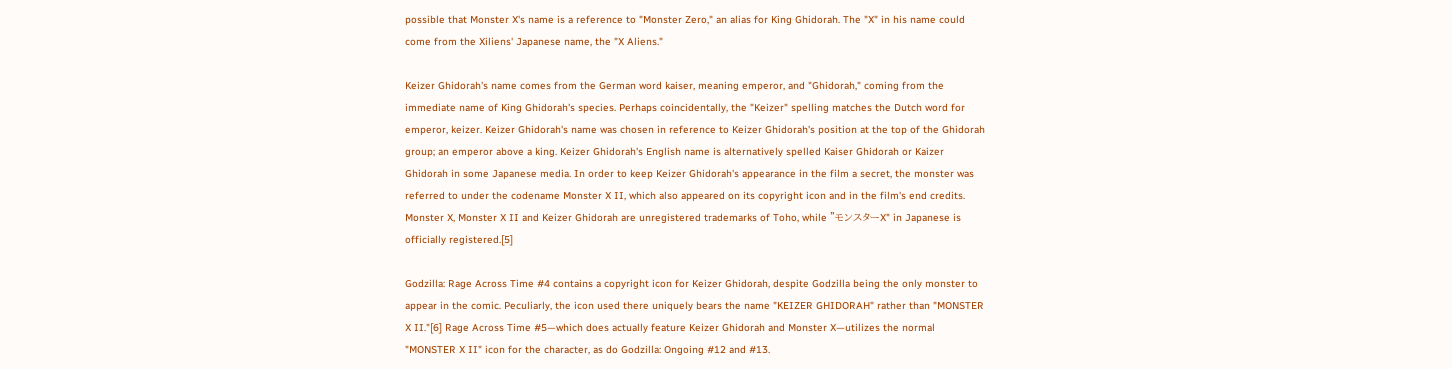possible that Monster X's name is a reference to "Monster Zero," an alias for King Ghidorah. The "X" in his name could come from the Xiliens' Japanese name, the "X Aliens."

Keizer Ghidorah's name comes from the German word kaiser, meaning emperor, and "Ghidorah," coming from the immediate name of King Ghidorah's species. Perhaps coincidentally, the "Keizer" spelling matches the Dutch word for emperor, keizer. Keizer Ghidorah's name was chosen in reference to Keizer Ghidorah's position at the top of the Ghidorah group; an emperor above a king. Keizer Ghidorah's English name is alternatively spelled Kaiser Ghidorah or Kaizer Ghidorah in some Japanese media. In order to keep Keizer Ghidorah's appearance in the film a secret, the monster was referred to under the codename Monster X II, which also appeared on its copyright icon and in the film's end credits. Monster X, Monster X II and Keizer Ghidorah are unregistered trademarks of Toho, while "モンスターX" in Japanese is officially registered.[5]

Godzilla: Rage Across Time #4 contains a copyright icon for Keizer Ghidorah, despite Godzilla being the only monster to appear in the comic. Peculiarly, the icon used there uniquely bears the name "KEIZER GHIDORAH" rather than "MONSTER X II."[6] Rage Across Time #5—which does actually feature Keizer Ghidorah and Monster X—utilizes the normal "MONSTER X II" icon for the character, as do Godzilla: Ongoing #12 and #13.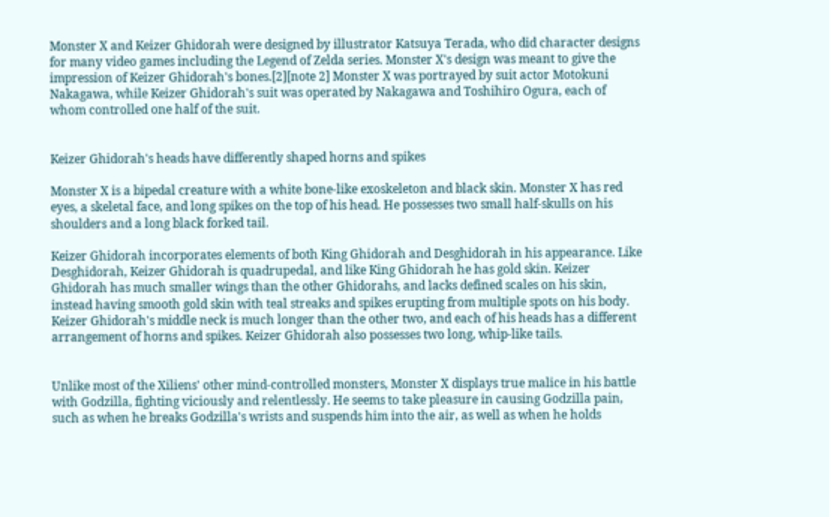Monster X and Keizer Ghidorah were designed by illustrator Katsuya Terada, who did character designs for many video games including the Legend of Zelda series. Monster X's design was meant to give the impression of Keizer Ghidorah's bones.[2][note 2] Monster X was portrayed by suit actor Motokuni Nakagawa, while Keizer Ghidorah's suit was operated by Nakagawa and Toshihiro Ogura, each of whom controlled one half of the suit.


Keizer Ghidorah's heads have differently shaped horns and spikes

Monster X is a bipedal creature with a white bone-like exoskeleton and black skin. Monster X has red eyes, a skeletal face, and long spikes on the top of his head. He possesses two small half-skulls on his shoulders and a long black forked tail.

Keizer Ghidorah incorporates elements of both King Ghidorah and Desghidorah in his appearance. Like Desghidorah, Keizer Ghidorah is quadrupedal, and like King Ghidorah he has gold skin. Keizer Ghidorah has much smaller wings than the other Ghidorahs, and lacks defined scales on his skin, instead having smooth gold skin with teal streaks and spikes erupting from multiple spots on his body. Keizer Ghidorah's middle neck is much longer than the other two, and each of his heads has a different arrangement of horns and spikes. Keizer Ghidorah also possesses two long, whip-like tails.


Unlike most of the Xiliens' other mind-controlled monsters, Monster X displays true malice in his battle with Godzilla, fighting viciously and relentlessly. He seems to take pleasure in causing Godzilla pain, such as when he breaks Godzilla's wrists and suspends him into the air, as well as when he holds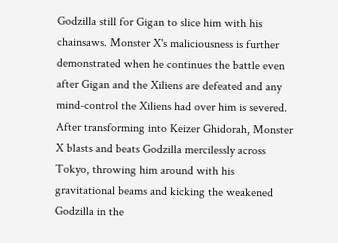Godzilla still for Gigan to slice him with his chainsaws. Monster X's maliciousness is further demonstrated when he continues the battle even after Gigan and the Xiliens are defeated and any mind-control the Xiliens had over him is severed. After transforming into Keizer Ghidorah, Monster X blasts and beats Godzilla mercilessly across Tokyo, throwing him around with his gravitational beams and kicking the weakened Godzilla in the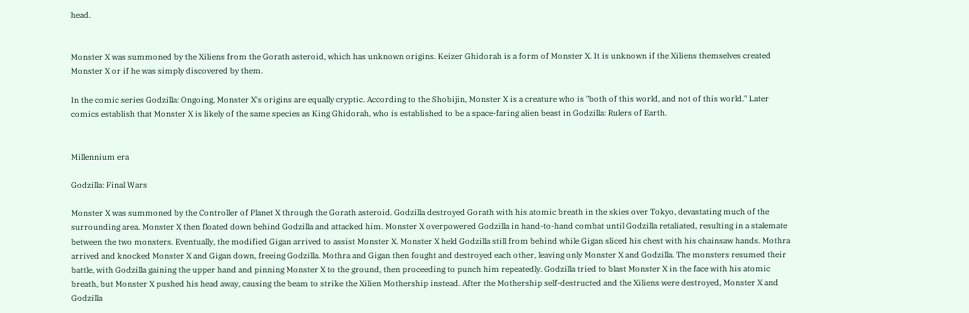head.


Monster X was summoned by the Xiliens from the Gorath asteroid, which has unknown origins. Keizer Ghidorah is a form of Monster X. It is unknown if the Xiliens themselves created Monster X or if he was simply discovered by them.

In the comic series Godzilla: Ongoing, Monster X's origins are equally cryptic. According to the Shobijin, Monster X is a creature who is "both of this world, and not of this world." Later comics establish that Monster X is likely of the same species as King Ghidorah, who is established to be a space-faring alien beast in Godzilla: Rulers of Earth.


Millennium era

Godzilla: Final Wars

Monster X was summoned by the Controller of Planet X through the Gorath asteroid. Godzilla destroyed Gorath with his atomic breath in the skies over Tokyo, devastating much of the surrounding area. Monster X then floated down behind Godzilla and attacked him. Monster X overpowered Godzilla in hand-to-hand combat until Godzilla retaliated, resulting in a stalemate between the two monsters. Eventually, the modified Gigan arrived to assist Monster X. Monster X held Godzilla still from behind while Gigan sliced his chest with his chainsaw hands. Mothra arrived and knocked Monster X and Gigan down, freeing Godzilla. Mothra and Gigan then fought and destroyed each other, leaving only Monster X and Godzilla. The monsters resumed their battle, with Godzilla gaining the upper hand and pinning Monster X to the ground, then proceeding to punch him repeatedly. Godzilla tried to blast Monster X in the face with his atomic breath, but Monster X pushed his head away, causing the beam to strike the Xilien Mothership instead. After the Mothership self-destructed and the Xiliens were destroyed, Monster X and Godzilla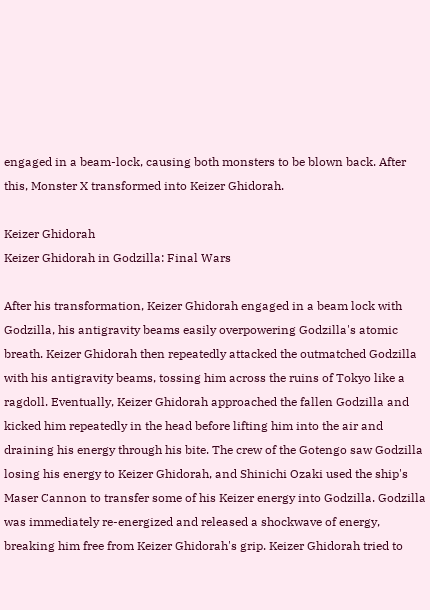engaged in a beam-lock, causing both monsters to be blown back. After this, Monster X transformed into Keizer Ghidorah.

Keizer Ghidorah
Keizer Ghidorah in Godzilla: Final Wars

After his transformation, Keizer Ghidorah engaged in a beam lock with Godzilla, his antigravity beams easily overpowering Godzilla's atomic breath. Keizer Ghidorah then repeatedly attacked the outmatched Godzilla with his antigravity beams, tossing him across the ruins of Tokyo like a ragdoll. Eventually, Keizer Ghidorah approached the fallen Godzilla and kicked him repeatedly in the head before lifting him into the air and draining his energy through his bite. The crew of the Gotengo saw Godzilla losing his energy to Keizer Ghidorah, and Shinichi Ozaki used the ship's Maser Cannon to transfer some of his Keizer energy into Godzilla. Godzilla was immediately re-energized and released a shockwave of energy, breaking him free from Keizer Ghidorah's grip. Keizer Ghidorah tried to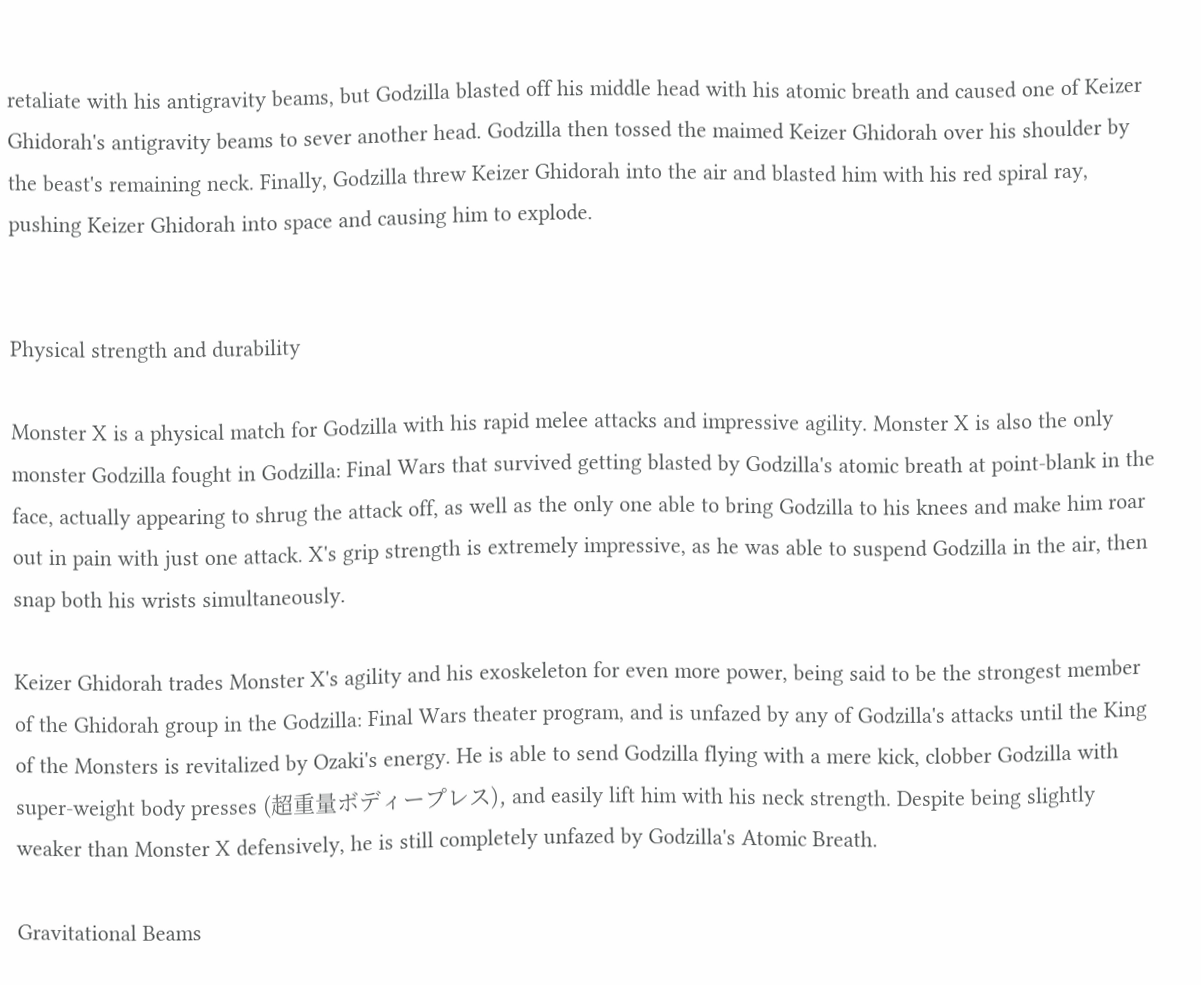retaliate with his antigravity beams, but Godzilla blasted off his middle head with his atomic breath and caused one of Keizer Ghidorah's antigravity beams to sever another head. Godzilla then tossed the maimed Keizer Ghidorah over his shoulder by the beast's remaining neck. Finally, Godzilla threw Keizer Ghidorah into the air and blasted him with his red spiral ray, pushing Keizer Ghidorah into space and causing him to explode.


Physical strength and durability

Monster X is a physical match for Godzilla with his rapid melee attacks and impressive agility. Monster X is also the only monster Godzilla fought in Godzilla: Final Wars that survived getting blasted by Godzilla's atomic breath at point-blank in the face, actually appearing to shrug the attack off, as well as the only one able to bring Godzilla to his knees and make him roar out in pain with just one attack. X's grip strength is extremely impressive, as he was able to suspend Godzilla in the air, then snap both his wrists simultaneously.

Keizer Ghidorah trades Monster X's agility and his exoskeleton for even more power, being said to be the strongest member of the Ghidorah group in the Godzilla: Final Wars theater program, and is unfazed by any of Godzilla's attacks until the King of the Monsters is revitalized by Ozaki's energy. He is able to send Godzilla flying with a mere kick, clobber Godzilla with super-weight body presses (超重量ボディープレス), and easily lift him with his neck strength. Despite being slightly weaker than Monster X defensively, he is still completely unfazed by Godzilla's Atomic Breath.

Gravitational Beams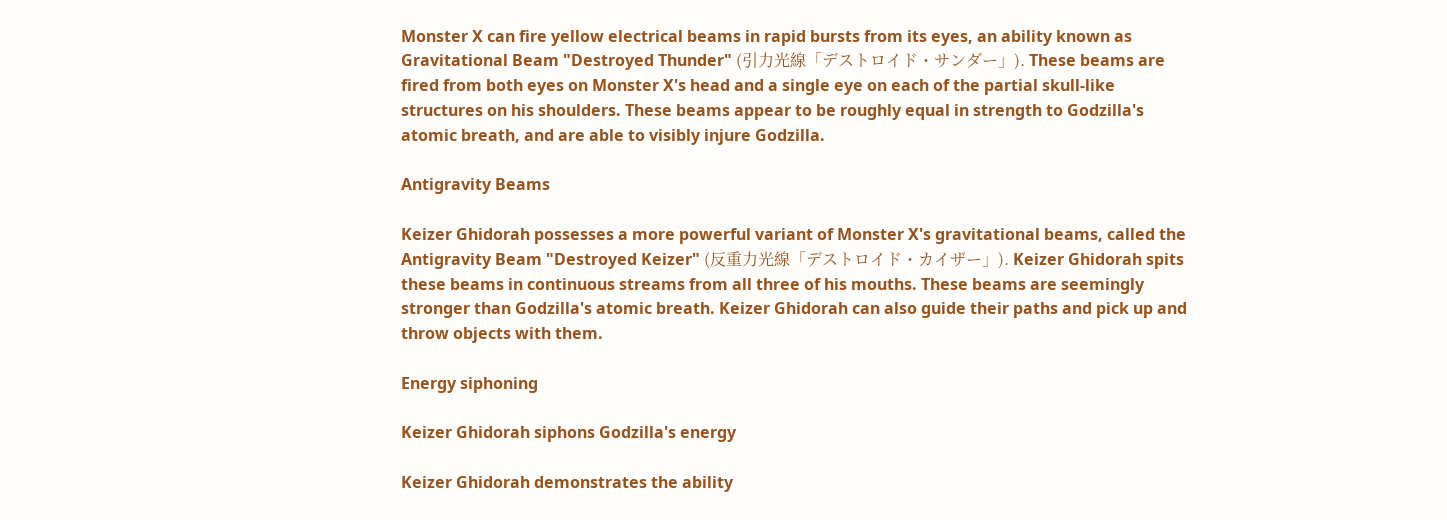Monster X can fire yellow electrical beams in rapid bursts from its eyes, an ability known as Gravitational Beam "Destroyed Thunder" (引力光線「デストロイド・サンダー」). These beams are fired from both eyes on Monster X's head and a single eye on each of the partial skull-like structures on his shoulders. These beams appear to be roughly equal in strength to Godzilla's atomic breath, and are able to visibly injure Godzilla.

Antigravity Beams

Keizer Ghidorah possesses a more powerful variant of Monster X's gravitational beams, called the Antigravity Beam "Destroyed Keizer" (反重力光線「デストロイド・カイザー」). Keizer Ghidorah spits these beams in continuous streams from all three of his mouths. These beams are seemingly stronger than Godzilla's atomic breath. Keizer Ghidorah can also guide their paths and pick up and throw objects with them.

Energy siphoning

Keizer Ghidorah siphons Godzilla's energy

Keizer Ghidorah demonstrates the ability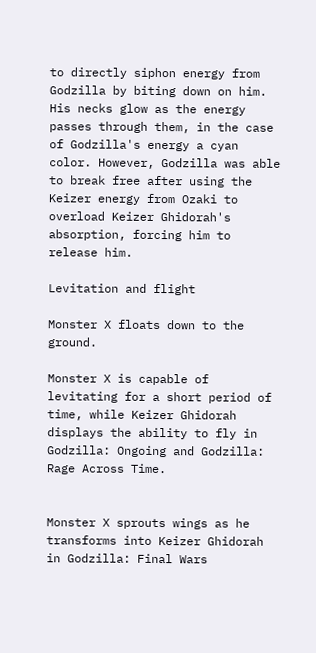to directly siphon energy from Godzilla by biting down on him. His necks glow as the energy passes through them, in the case of Godzilla's energy a cyan color. However, Godzilla was able to break free after using the Keizer energy from Ozaki to overload Keizer Ghidorah's absorption, forcing him to release him.

Levitation and flight

Monster X floats down to the ground.

Monster X is capable of levitating for a short period of time, while Keizer Ghidorah displays the ability to fly in Godzilla: Ongoing and Godzilla: Rage Across Time.


Monster X sprouts wings as he transforms into Keizer Ghidorah in Godzilla: Final Wars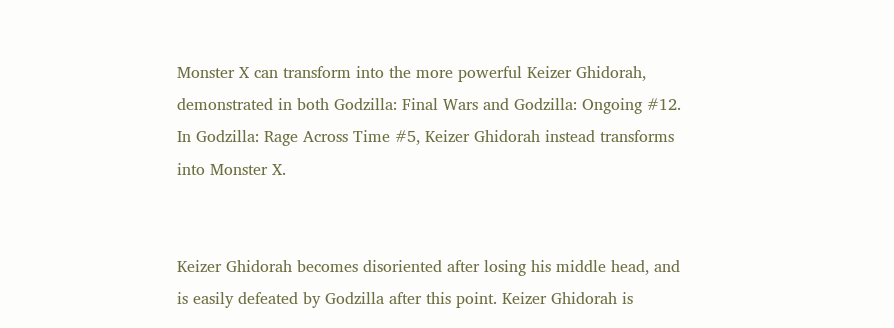Monster X can transform into the more powerful Keizer Ghidorah, demonstrated in both Godzilla: Final Wars and Godzilla: Ongoing #12. In Godzilla: Rage Across Time #5, Keizer Ghidorah instead transforms into Monster X.


Keizer Ghidorah becomes disoriented after losing his middle head, and is easily defeated by Godzilla after this point. Keizer Ghidorah is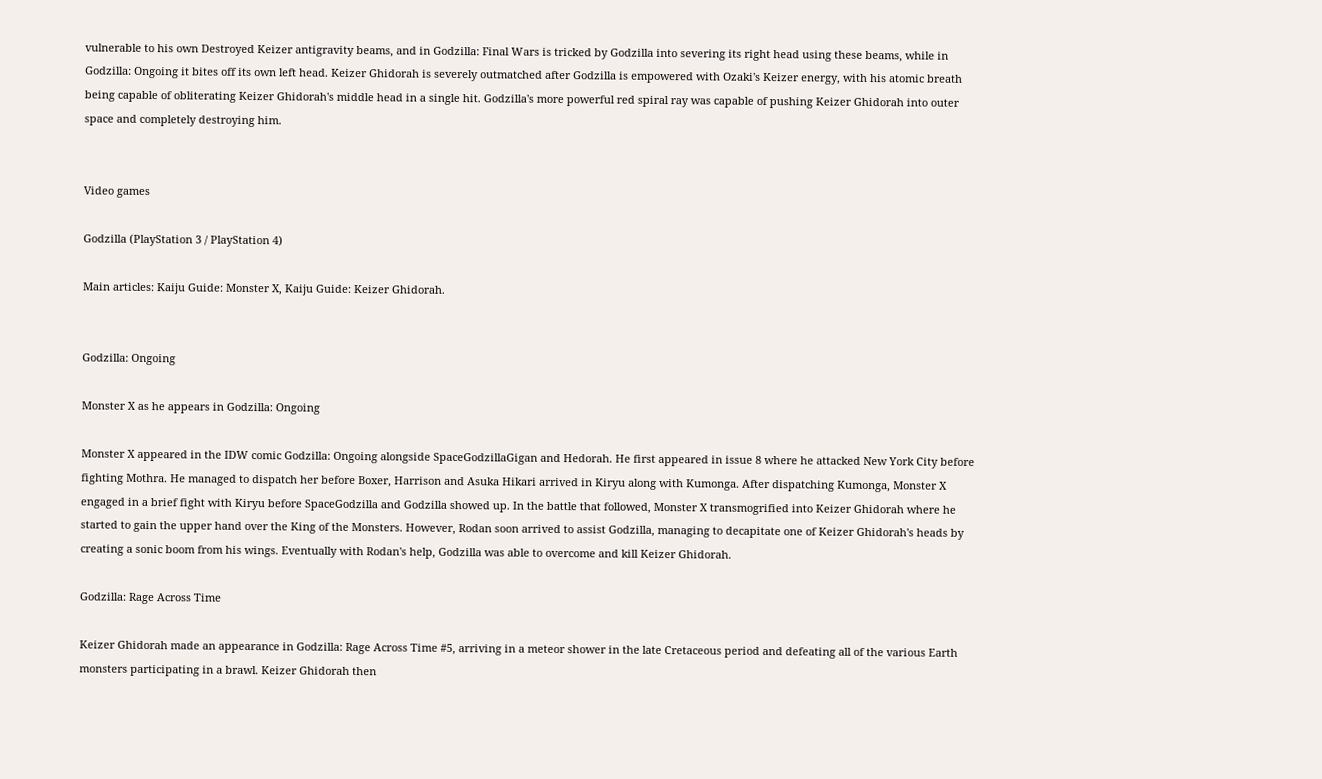vulnerable to his own Destroyed Keizer antigravity beams, and in Godzilla: Final Wars is tricked by Godzilla into severing its right head using these beams, while in Godzilla: Ongoing it bites off its own left head. Keizer Ghidorah is severely outmatched after Godzilla is empowered with Ozaki's Keizer energy, with his atomic breath being capable of obliterating Keizer Ghidorah's middle head in a single hit. Godzilla's more powerful red spiral ray was capable of pushing Keizer Ghidorah into outer space and completely destroying him.


Video games

Godzilla (PlayStation 3 / PlayStation 4)

Main articles: Kaiju Guide: Monster X, Kaiju Guide: Keizer Ghidorah.


Godzilla: Ongoing

Monster X as he appears in Godzilla: Ongoing

Monster X appeared in the IDW comic Godzilla: Ongoing alongside SpaceGodzillaGigan and Hedorah. He first appeared in issue 8 where he attacked New York City before fighting Mothra. He managed to dispatch her before Boxer, Harrison and Asuka Hikari arrived in Kiryu along with Kumonga. After dispatching Kumonga, Monster X engaged in a brief fight with Kiryu before SpaceGodzilla and Godzilla showed up. In the battle that followed, Monster X transmogrified into Keizer Ghidorah where he started to gain the upper hand over the King of the Monsters. However, Rodan soon arrived to assist Godzilla, managing to decapitate one of Keizer Ghidorah's heads by creating a sonic boom from his wings. Eventually with Rodan's help, Godzilla was able to overcome and kill Keizer Ghidorah.

Godzilla: Rage Across Time

Keizer Ghidorah made an appearance in Godzilla: Rage Across Time #5, arriving in a meteor shower in the late Cretaceous period and defeating all of the various Earth monsters participating in a brawl. Keizer Ghidorah then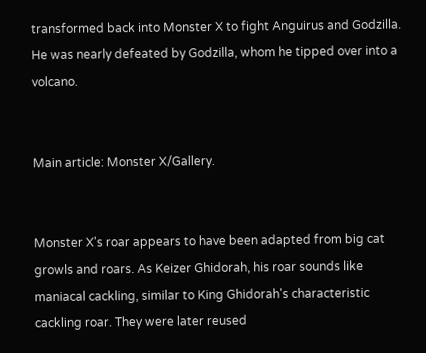transformed back into Monster X to fight Anguirus and Godzilla. He was nearly defeated by Godzilla, whom he tipped over into a volcano.


Main article: Monster X/Gallery.


Monster X's roar appears to have been adapted from big cat growls and roars. As Keizer Ghidorah, his roar sounds like maniacal cackling, similar to King Ghidorah's characteristic cackling roar. They were later reused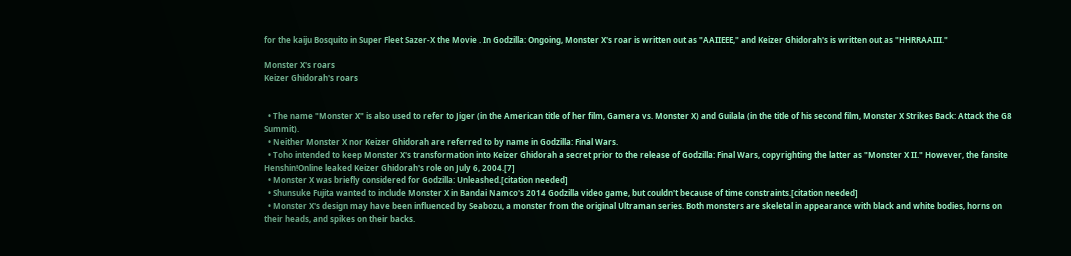for the kaiju Bosquito in Super Fleet Sazer-X the Movie . In Godzilla: Ongoing, Monster X's roar is written out as "AAIIEEE," and Keizer Ghidorah's is written out as "HHRRAAIII."

Monster X's roars
Keizer Ghidorah's roars


  • The name "Monster X" is also used to refer to Jiger (in the American title of her film, Gamera vs. Monster X) and Guilala (in the title of his second film, Monster X Strikes Back: Attack the G8 Summit).
  • Neither Monster X nor Keizer Ghidorah are referred to by name in Godzilla: Final Wars.
  • Toho intended to keep Monster X's transformation into Keizer Ghidorah a secret prior to the release of Godzilla: Final Wars, copyrighting the latter as "Monster X II." However, the fansite Henshin!Online leaked Keizer Ghidorah's role on July 6, 2004.[7]
  • Monster X was briefly considered for Godzilla: Unleashed.[citation needed]
  • Shunsuke Fujita wanted to include Monster X in Bandai Namco's 2014 Godzilla video game, but couldn't because of time constraints.[citation needed]
  • Monster X's design may have been influenced by Seabozu, a monster from the original Ultraman series. Both monsters are skeletal in appearance with black and white bodies, horns on their heads, and spikes on their backs.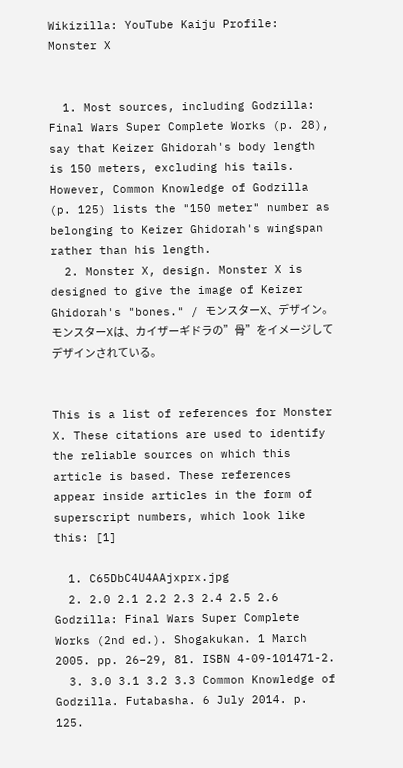Wikizilla: YouTube Kaiju Profile: Monster X


  1. Most sources, including Godzilla: Final Wars Super Complete Works (p. 28), say that Keizer Ghidorah's body length is 150 meters, excluding his tails. However, Common Knowledge of Godzilla (p. 125) lists the "150 meter" number as belonging to Keizer Ghidorah's wingspan rather than his length.
  2. Monster X, design. Monster X is designed to give the image of Keizer Ghidorah's "bones." / モンスターX、デザイン。モンスターXは、カイザーギドラの”骨”をイメージしてデザインされている。


This is a list of references for Monster X. These citations are used to identify the reliable sources on which this article is based. These references appear inside articles in the form of superscript numbers, which look like this: [1]

  1. C65DbC4U4AAjxprx.jpg
  2. 2.0 2.1 2.2 2.3 2.4 2.5 2.6 Godzilla: Final Wars Super Complete Works (2nd ed.). Shogakukan. 1 March 2005. pp. 26–29, 81. ISBN 4-09-101471-2.
  3. 3.0 3.1 3.2 3.3 Common Knowledge of Godzilla. Futabasha. 6 July 2014. p. 125.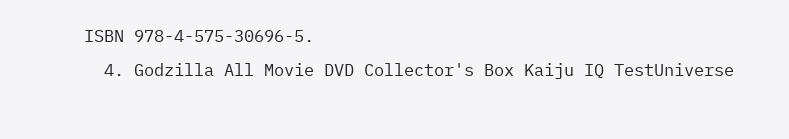ISBN 978-4-575-30696-5.
  4. Godzilla All Movie DVD Collector's Box Kaiju IQ TestUniverse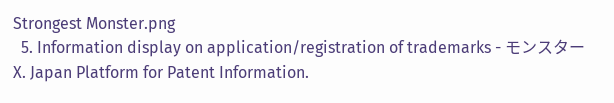Strongest Monster.png
  5. Information display on application/registration of trademarks - モンスターX. Japan Platform for Patent Information.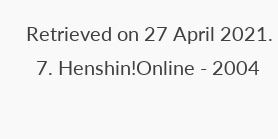Retrieved on 27 April 2021.
  7. Henshin!Online - 2004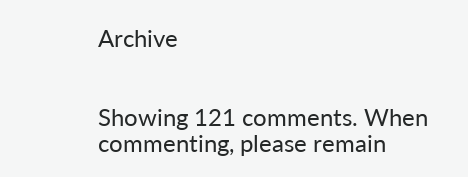Archive


Showing 121 comments. When commenting, please remain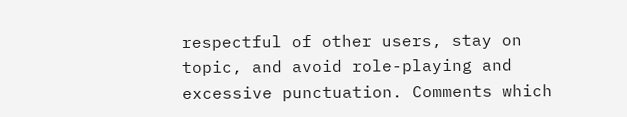respectful of other users, stay on topic, and avoid role-playing and excessive punctuation. Comments which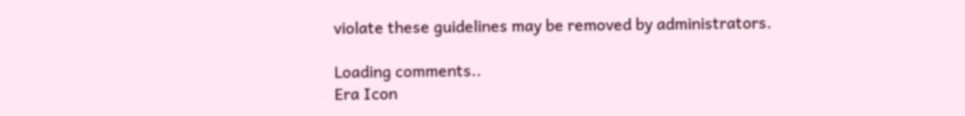violate these guidelines may be removed by administrators.

Loading comments..
Era Icon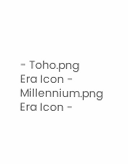- Toho.png
Era Icon - Millennium.png
Era Icon -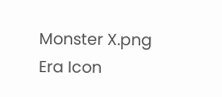Monster X.png
Era Icon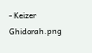- Keizer Ghidorah.png